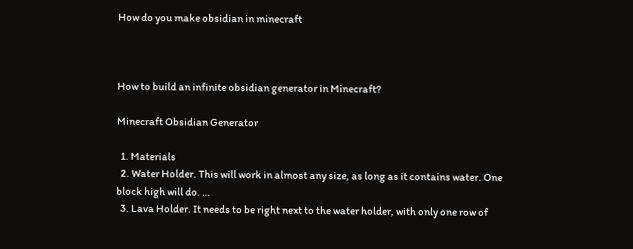How do you make obsidian in minecraft



How to build an infinite obsidian generator in Minecraft?

Minecraft Obsidian Generator

  1. Materials
  2. Water Holder. This will work in almost any size, as long as it contains water. One block high will do. …
  3. Lava Holder. It needs to be right next to the water holder, with only one row of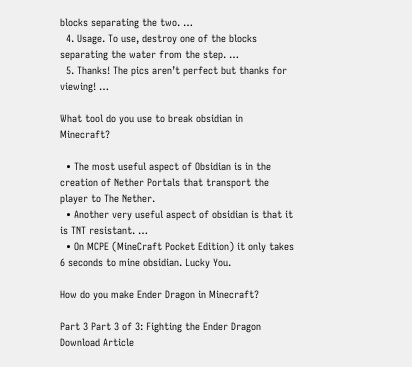blocks separating the two. …
  4. Usage. To use, destroy one of the blocks separating the water from the step. …
  5. Thanks! The pics aren’t perfect but thanks for viewing! …

What tool do you use to break obsidian in Minecraft?

  • The most useful aspect of Obsidian is in the creation of Nether Portals that transport the player to The Nether.
  • Another very useful aspect of obsidian is that it is TNT resistant. …
  • On MCPE (MineCraft Pocket Edition) it only takes 6 seconds to mine obsidian. Lucky You.

How do you make Ender Dragon in Minecraft?

Part 3 Part 3 of 3: Fighting the Ender Dragon Download Article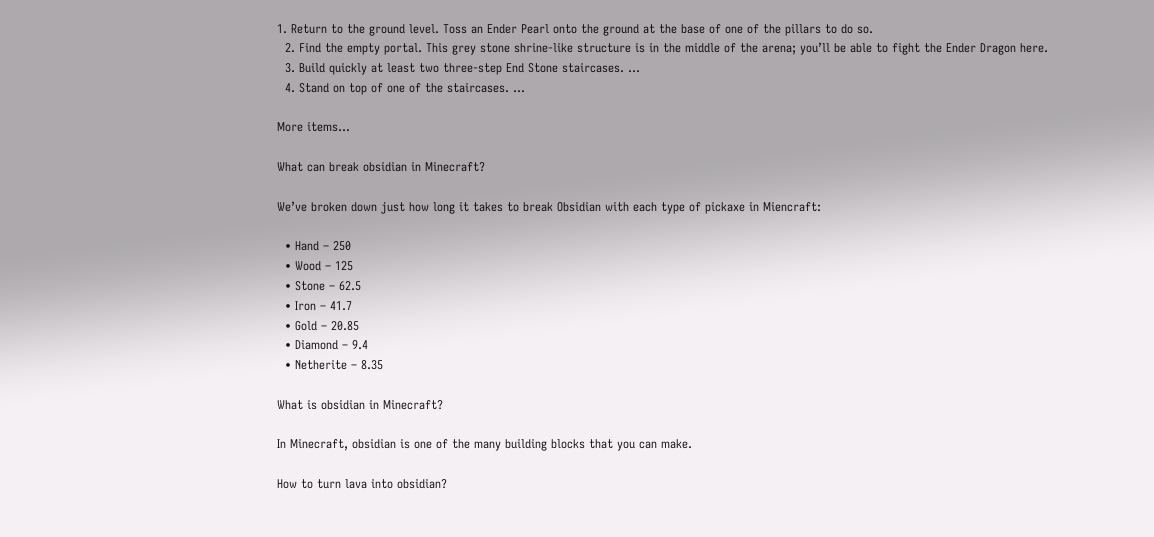1. Return to the ground level. Toss an Ender Pearl onto the ground at the base of one of the pillars to do so.
  2. Find the empty portal. This grey stone shrine-like structure is in the middle of the arena; you’ll be able to fight the Ender Dragon here.
  3. Build quickly at least two three-step End Stone staircases. …
  4. Stand on top of one of the staircases. …

More items…

What can break obsidian in Minecraft?

We’ve broken down just how long it takes to break Obsidian with each type of pickaxe in Miencraft:

  • Hand – 250
  • Wood – 125
  • Stone – 62.5
  • Iron – 41.7
  • Gold – 20.85
  • Diamond – 9.4
  • Netherite – 8.35

What is obsidian in Minecraft?

In Minecraft, obsidian is one of the many building blocks that you can make.

How to turn lava into obsidian?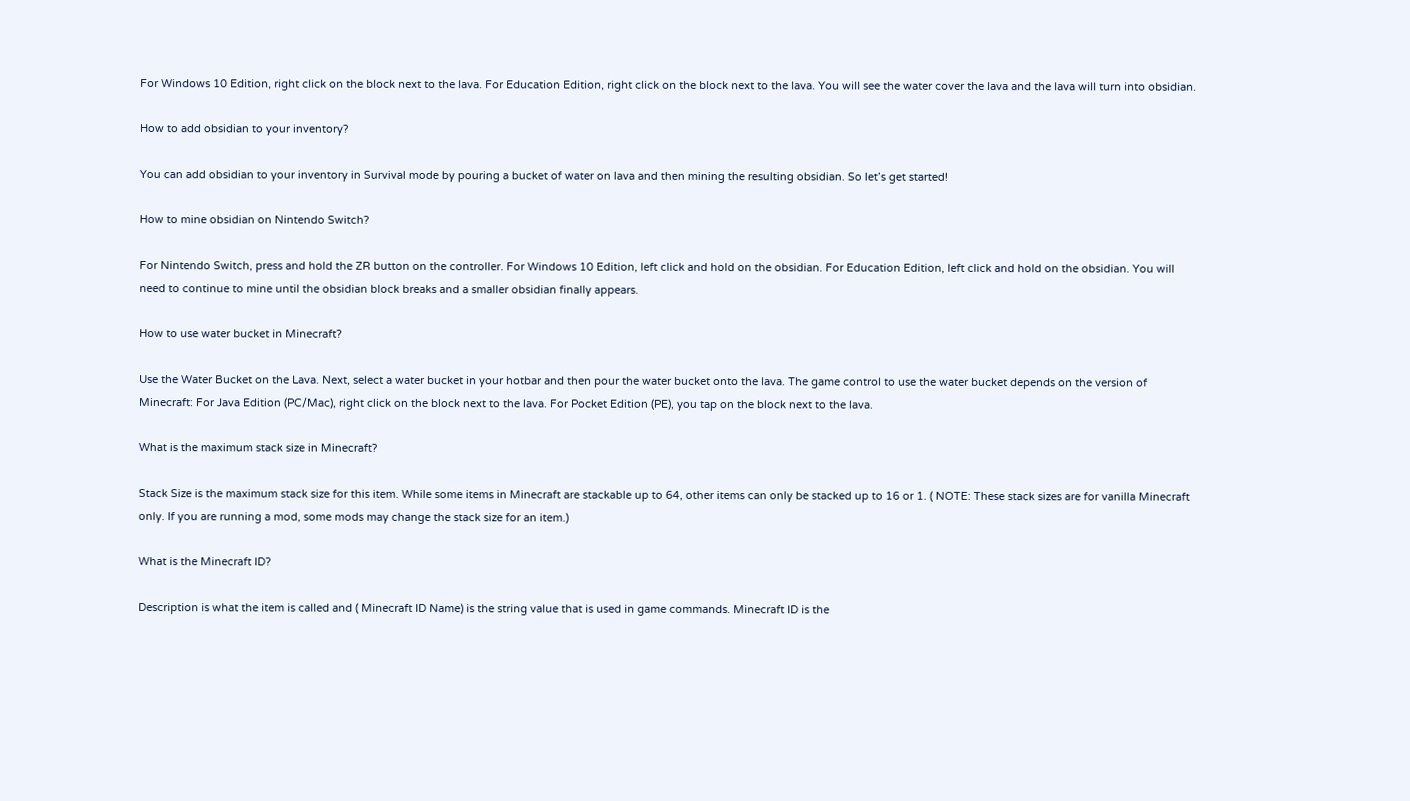For Windows 10 Edition, right click on the block next to the lava. For Education Edition, right click on the block next to the lava. You will see the water cover the lava and the lava will turn into obsidian.

How to add obsidian to your inventory?

You can add obsidian to your inventory in Survival mode by pouring a bucket of water on lava and then mining the resulting obsidian. So let’s get started!

How to mine obsidian on Nintendo Switch?

For Nintendo Switch, press and hold the ZR button on the controller. For Windows 10 Edition, left click and hold on the obsidian. For Education Edition, left click and hold on the obsidian. You will need to continue to mine until the obsidian block breaks and a smaller obsidian finally appears.

How to use water bucket in Minecraft?

Use the Water Bucket on the Lava. Next, select a water bucket in your hotbar and then pour the water bucket onto the lava. The game control to use the water bucket depends on the version of Minecraft: For Java Edition (PC/Mac), right click on the block next to the lava. For Pocket Edition (PE), you tap on the block next to the lava.

What is the maximum stack size in Minecraft?

Stack Size is the maximum stack size for this item. While some items in Minecraft are stackable up to 64, other items can only be stacked up to 16 or 1. ( NOTE: These stack sizes are for vanilla Minecraft only. If you are running a mod, some mods may change the stack size for an item.)

What is the Minecraft ID?

Description is what the item is called and ( Minecraft ID Name) is the string value that is used in game commands. Minecraft ID is the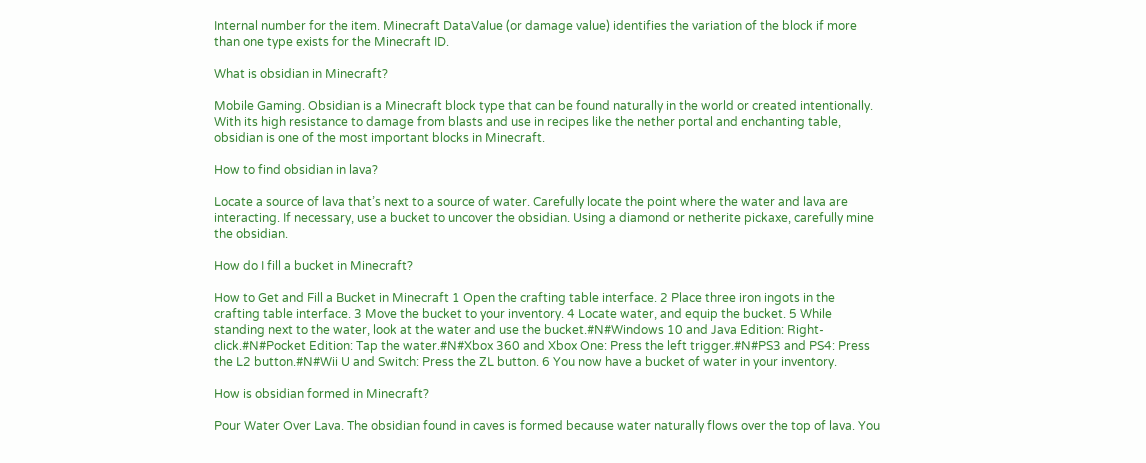Internal number for the item. Minecraft DataValue (or damage value) identifies the variation of the block if more than one type exists for the Minecraft ID.

What is obsidian in Minecraft?

Mobile Gaming. Obsidian is a Minecraft block type that can be found naturally in the world or created intentionally. With its high resistance to damage from blasts and use in recipes like the nether portal and enchanting table, obsidian is one of the most important blocks in Minecraft.

How to find obsidian in lava?

Locate a source of lava that’s next to a source of water. Carefully locate the point where the water and lava are interacting. If necessary, use a bucket to uncover the obsidian. Using a diamond or netherite pickaxe, carefully mine the obsidian.

How do I fill a bucket in Minecraft?

How to Get and Fill a Bucket in Minecraft 1 Open the crafting table interface. 2 Place three iron ingots in the crafting table interface. 3 Move the bucket to your inventory. 4 Locate water, and equip the bucket. 5 While standing next to the water, look at the water and use the bucket.#N#Windows 10 and Java Edition: Right-click.#N#Pocket Edition: Tap the water.#N#Xbox 360 and Xbox One: Press the left trigger.#N#PS3 and PS4: Press the L2 button.#N#Wii U and Switch: Press the ZL button. 6 You now have a bucket of water in your inventory.

How is obsidian formed in Minecraft?

Pour Water Over Lava. The obsidian found in caves is formed because water naturally flows over the top of lava. You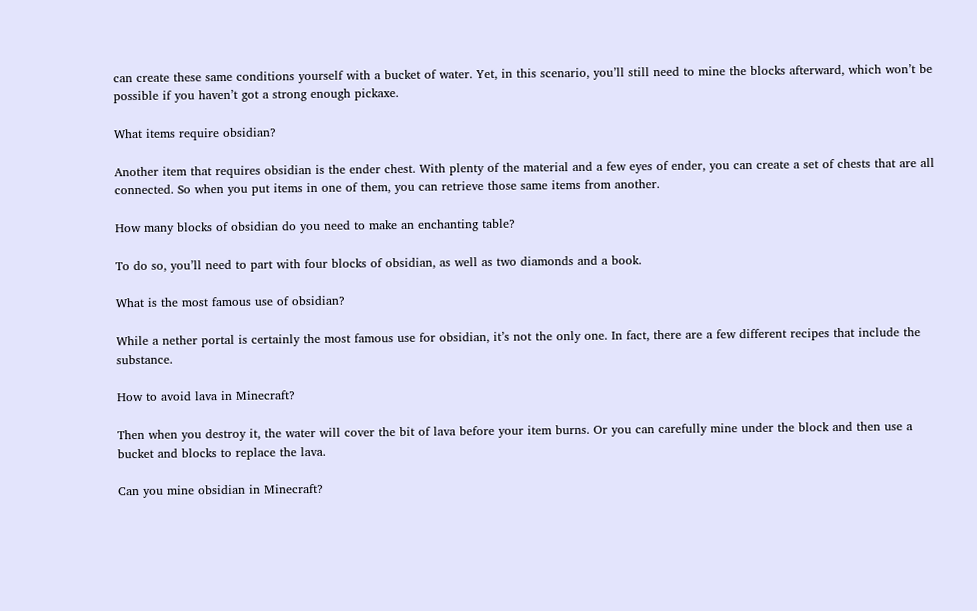can create these same conditions yourself with a bucket of water. Yet, in this scenario, you’ll still need to mine the blocks afterward, which won’t be possible if you haven’t got a strong enough pickaxe.

What items require obsidian?

Another item that requires obsidian is the ender chest. With plenty of the material and a few eyes of ender, you can create a set of chests that are all connected. So when you put items in one of them, you can retrieve those same items from another.

How many blocks of obsidian do you need to make an enchanting table?

To do so, you’ll need to part with four blocks of obsidian, as well as two diamonds and a book.

What is the most famous use of obsidian?

While a nether portal is certainly the most famous use for obsidian, it’s not the only one. In fact, there are a few different recipes that include the substance.

How to avoid lava in Minecraft?

Then when you destroy it, the water will cover the bit of lava before your item burns. Or you can carefully mine under the block and then use a bucket and blocks to replace the lava.

Can you mine obsidian in Minecraft?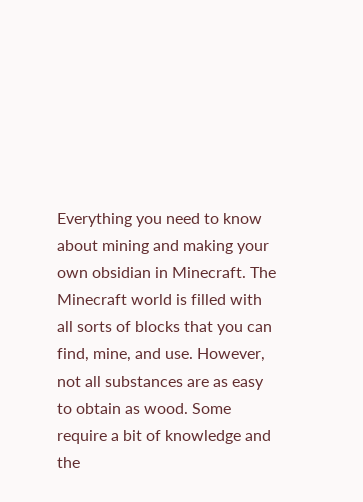Everything you need to know about mining and making your own obsidian in Minecraft. The Minecraft world is filled with all sorts of blocks that you can find, mine, and use. However, not all substances are as easy to obtain as wood. Some require a bit of knowledge and the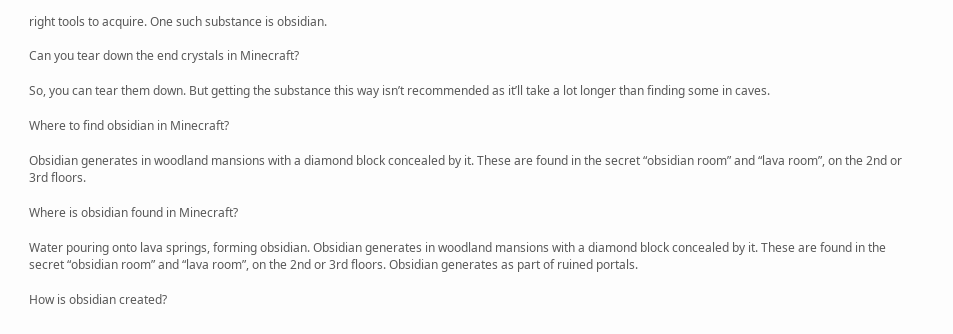right tools to acquire. One such substance is obsidian.

Can you tear down the end crystals in Minecraft?

So, you can tear them down. But getting the substance this way isn’t recommended as it’ll take a lot longer than finding some in caves.

Where to find obsidian in Minecraft?

Obsidian generates in woodland mansions with a diamond block concealed by it. These are found in the secret “obsidian room” and “lava room”, on the 2nd or 3rd floors.

Where is obsidian found in Minecraft?

Water pouring onto lava springs, forming obsidian. Obsidian generates in woodland mansions with a diamond block concealed by it. These are found in the secret “obsidian room” and “lava room”, on the 2nd or 3rd floors. Obsidian generates as part of ruined portals.

How is obsidian created?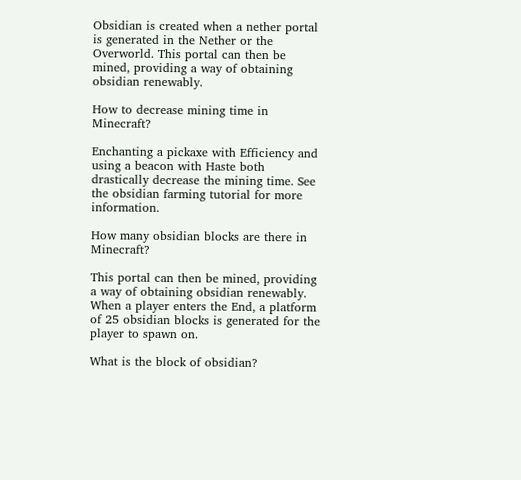Obsidian is created when a nether portal is generated in the Nether or the Overworld. This portal can then be mined, providing a way of obtaining obsidian renewably.

How to decrease mining time in Minecraft?

Enchanting a pickaxe with Efficiency and using a beacon with Haste both drastically decrease the mining time. See the obsidian farming tutorial for more information.

How many obsidian blocks are there in Minecraft?

This portal can then be mined, providing a way of obtaining obsidian renewably. When a player enters the End, a platform of 25 obsidian blocks is generated for the player to spawn on.

What is the block of obsidian?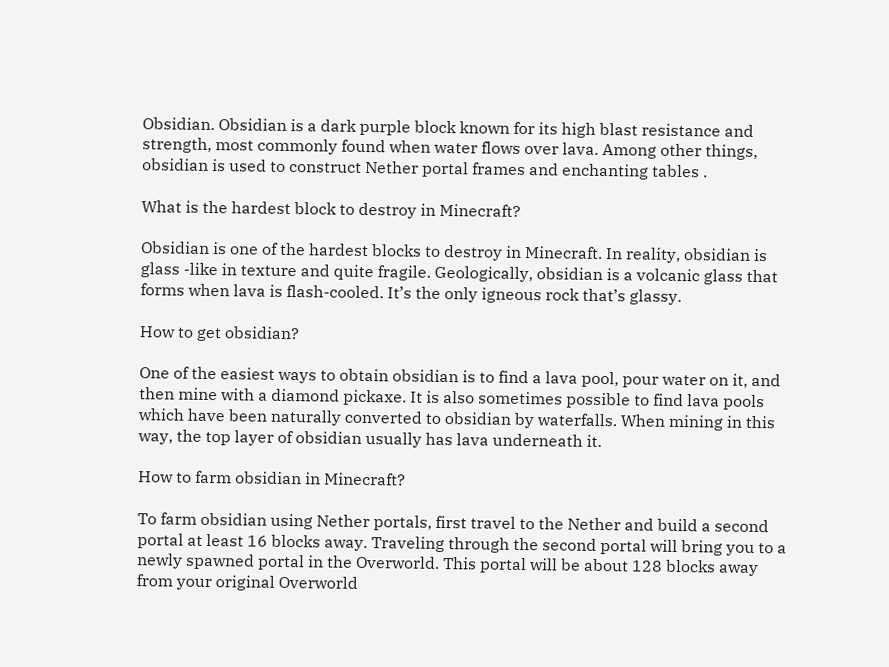Obsidian. Obsidian is a dark purple block known for its high blast resistance and strength, most commonly found when water flows over lava. Among other things, obsidian is used to construct Nether portal frames and enchanting tables .

What is the hardest block to destroy in Minecraft?

Obsidian is one of the hardest blocks to destroy in Minecraft. In reality, obsidian is glass -like in texture and quite fragile. Geologically, obsidian is a volcanic glass that forms when lava is flash-cooled. It’s the only igneous rock that’s glassy.

How to get obsidian?

One of the easiest ways to obtain obsidian is to find a lava pool, pour water on it, and then mine with a diamond pickaxe. It is also sometimes possible to find lava pools which have been naturally converted to obsidian by waterfalls. When mining in this way, the top layer of obsidian usually has lava underneath it.

How to farm obsidian in Minecraft?

To farm obsidian using Nether portals, first travel to the Nether and build a second portal at least 16 blocks away. Traveling through the second portal will bring you to a newly spawned portal in the Overworld. This portal will be about 128 blocks away from your original Overworld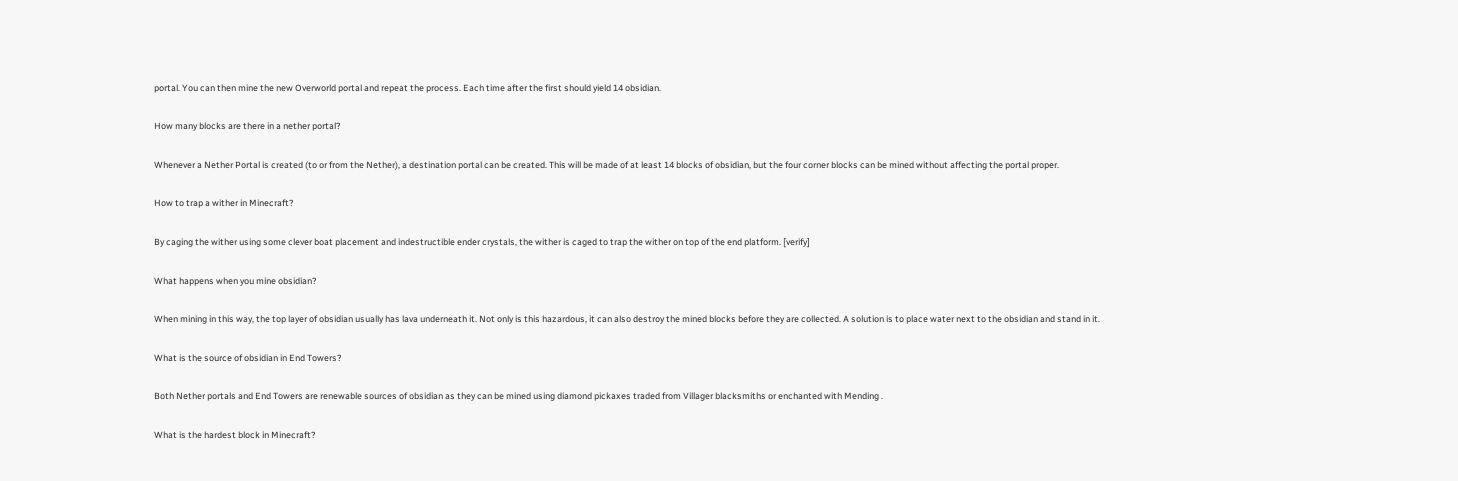portal. You can then mine the new Overworld portal and repeat the process. Each time after the first should yield 14 obsidian.

How many blocks are there in a nether portal?

Whenever a Nether Portal is created (to or from the Nether), a destination portal can be created. This will be made of at least 14 blocks of obsidian, but the four corner blocks can be mined without affecting the portal proper.

How to trap a wither in Minecraft?

By caging the wither using some clever boat placement and indestructible ender crystals, the wither is caged to trap the wither on top of the end platform. [verify]

What happens when you mine obsidian?

When mining in this way, the top layer of obsidian usually has lava underneath it. Not only is this hazardous, it can also destroy the mined blocks before they are collected. A solution is to place water next to the obsidian and stand in it.

What is the source of obsidian in End Towers?

Both Nether portals and End Towers are renewable sources of obsidian as they can be mined using diamond pickaxes traded from Villager blacksmiths or enchanted with Mending .

What is the hardest block in Minecraft?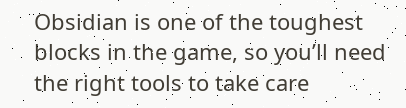Obsidian is one of the toughest blocks in the game, so you’ll need the right tools to take care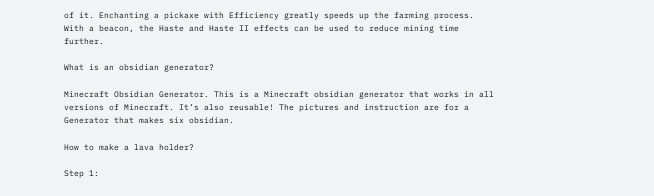of it. Enchanting a pickaxe with Efficiency greatly speeds up the farming process. With a beacon, the Haste and Haste II effects can be used to reduce mining time further.

What is an obsidian generator?

Minecraft Obsidian Generator. This is a Minecraft obsidian generator that works in all versions of Minecraft. It’s also reusable! The pictures and instruction are for a Generator that makes six obsidian.

How to make a lava holder?

Step 1: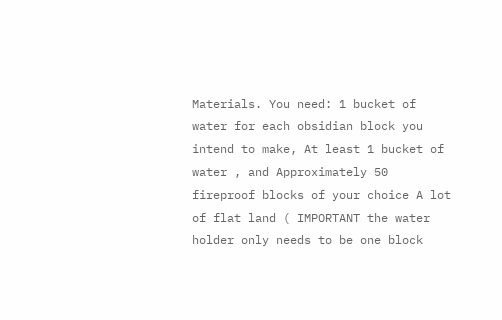Materials. You need: 1 bucket of water for each obsidian block you intend to make, At least 1 bucket of water , and Approximately 50 fireproof blocks of your choice A lot of flat land ( IMPORTANT the water holder only needs to be one block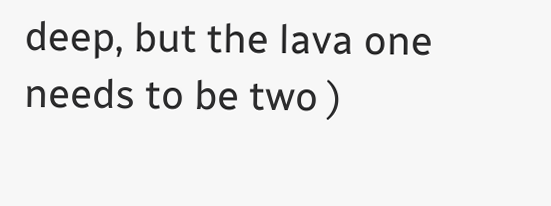deep, but the lava one needs to be two )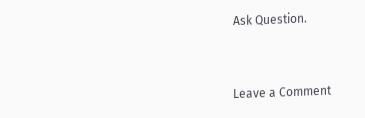Ask Question.


Leave a Comment